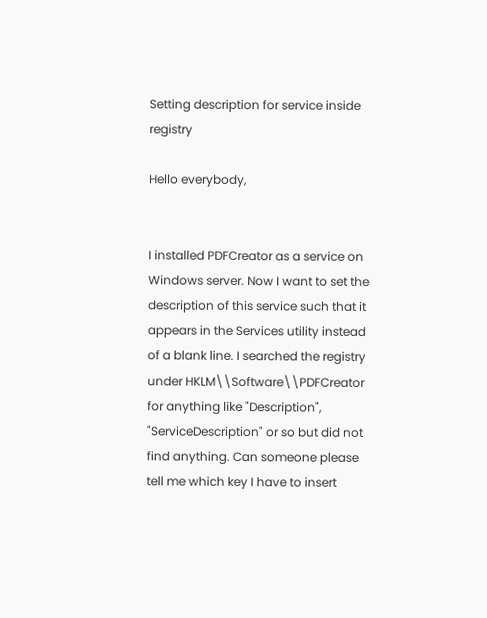Setting description for service inside registry

Hello everybody,


I installed PDFCreator as a service on Windows server. Now I want to set the description of this service such that it appears in the Services utility instead of a blank line. I searched the registry under HKLM\\Software\\PDFCreator for anything like "Description", "ServiceDescription" or so but did not find anything. Can someone please tell me which key I have to insert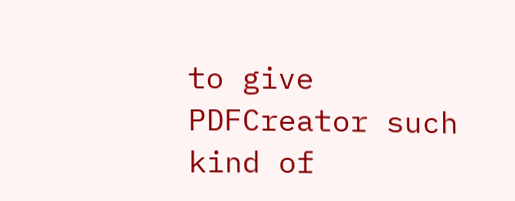to give PDFCreator such kind of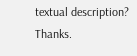textual description? Thanks.